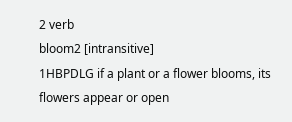2 verb
bloom2 [intransitive]
1HBPDLG if a plant or a flower blooms, its flowers appear or open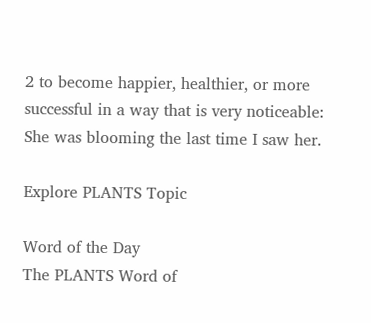2 to become happier, healthier, or more successful in a way that is very noticeable:
She was blooming the last time I saw her.

Explore PLANTS Topic

Word of the Day
The PLANTS Word of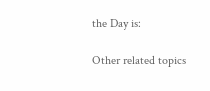the Day is:

Other related topics